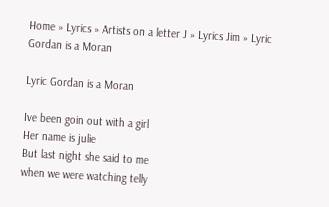Home » Lyrics » Artists on a letter J » Lyrics Jim » Lyric Gordan is a Moran

Lyric Gordan is a Moran

Ive been goin out with a girl
Her name is julie
But last night she said to me
when we were watching telly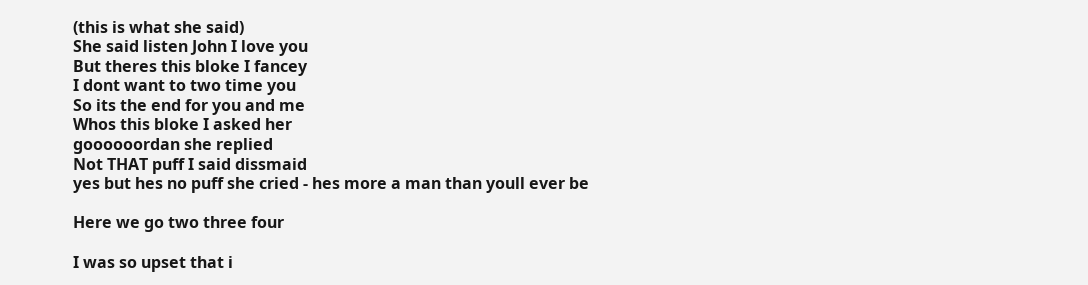(this is what she said)
She said listen John I love you
But theres this bloke I fancey
I dont want to two time you
So its the end for you and me
Whos this bloke I asked her
goooooordan she replied
Not THAT puff I said dissmaid
yes but hes no puff she cried - hes more a man than youll ever be

Here we go two three four

I was so upset that i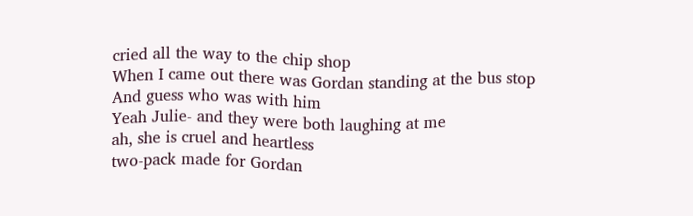cried all the way to the chip shop
When I came out there was Gordan standing at the bus stop
And guess who was with him
Yeah Julie- and they were both laughing at me
ah, she is cruel and heartless
two-pack made for Gordan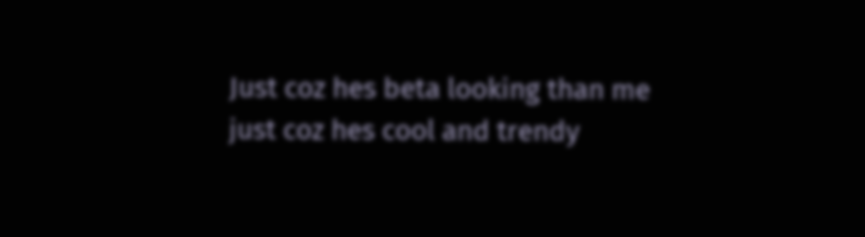Just coz hes beta looking than me
just coz hes cool and trendy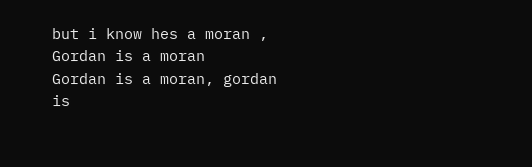but i know hes a moran , Gordan is a moran
Gordan is a moran, gordan is